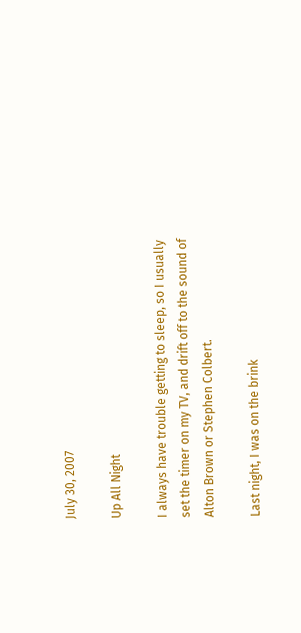July 30, 2007

Up All Night

I always have trouble getting to sleep, so I usually set the timer on my TV, and drift off to the sound of Alton Brown or Stephen Colbert.

Last night, I was on the brink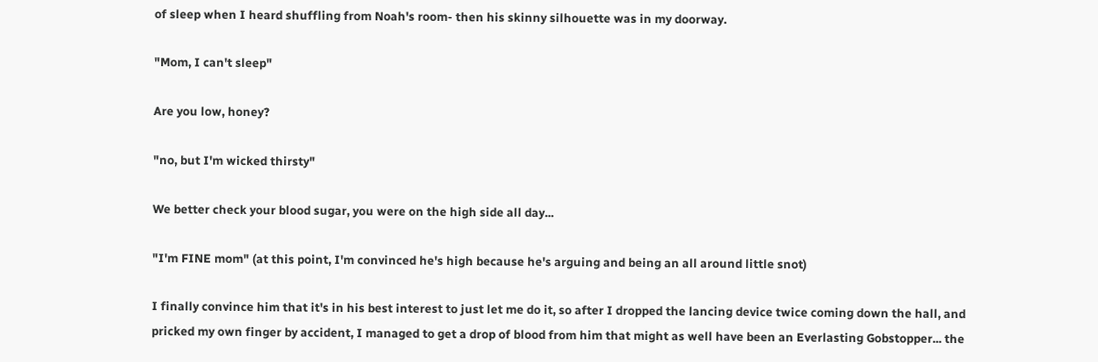of sleep when I heard shuffling from Noah's room- then his skinny silhouette was in my doorway.

"Mom, I can't sleep"

Are you low, honey?

"no, but I'm wicked thirsty"

We better check your blood sugar, you were on the high side all day...

"I'm FINE mom" (at this point, I'm convinced he's high because he's arguing and being an all around little snot)

I finally convince him that it's in his best interest to just let me do it, so after I dropped the lancing device twice coming down the hall, and pricked my own finger by accident, I managed to get a drop of blood from him that might as well have been an Everlasting Gobstopper... the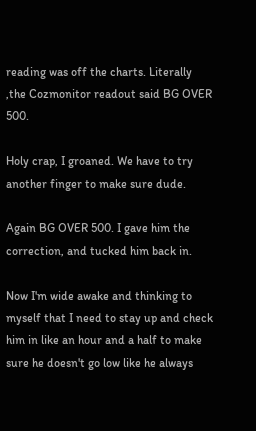reading was off the charts. Literally ,the Cozmonitor readout said BG OVER 500.

Holy crap, I groaned. We have to try another finger to make sure dude.

Again BG OVER 500. I gave him the correction, and tucked him back in.

Now I'm wide awake and thinking to myself that I need to stay up and check him in like an hour and a half to make sure he doesn't go low like he always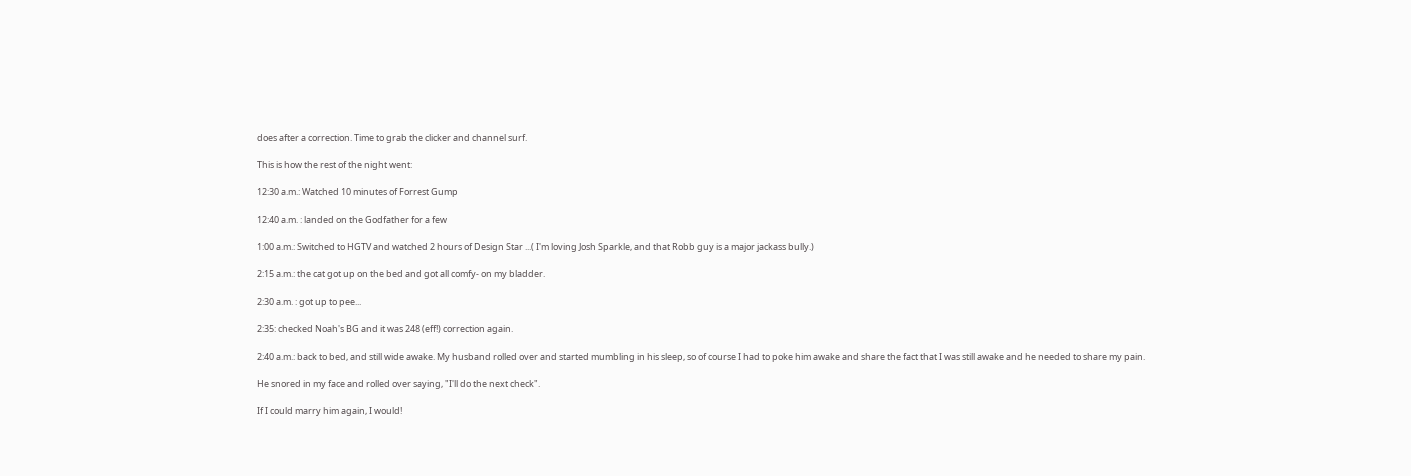does after a correction. Time to grab the clicker and channel surf.

This is how the rest of the night went:

12:30 a.m.: Watched 10 minutes of Forrest Gump

12:40 a.m. : landed on the Godfather for a few

1:00 a.m.: Switched to HGTV and watched 2 hours of Design Star ...( I'm loving Josh Sparkle, and that Robb guy is a major jackass bully.)

2:15 a.m.: the cat got up on the bed and got all comfy- on my bladder.

2:30 a.m. : got up to pee...

2:35: checked Noah's BG and it was 248 (eff!) correction again.

2:40 a.m.: back to bed, and still wide awake. My husband rolled over and started mumbling in his sleep, so of course I had to poke him awake and share the fact that I was still awake and he needed to share my pain.

He snored in my face and rolled over saying, "I'll do the next check".

If I could marry him again, I would!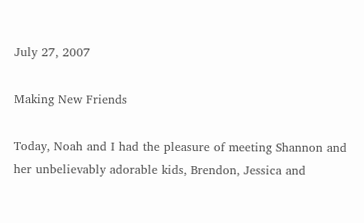July 27, 2007

Making New Friends

Today, Noah and I had the pleasure of meeting Shannon and her unbelievably adorable kids, Brendon, Jessica and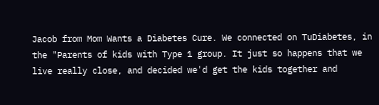Jacob from Mom Wants a Diabetes Cure. We connected on TuDiabetes, in the "Parents of kids with Type 1 group. It just so happens that we live really close, and decided we'd get the kids together and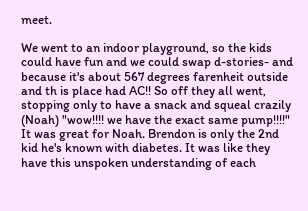meet.

We went to an indoor playground, so the kids could have fun and we could swap d-stories- and because it's about 567 degrees farenheit outside and th is place had AC!! So off they all went, stopping only to have a snack and squeal crazily (Noah) "wow!!!! we have the exact same pump!!!!" It was great for Noah. Brendon is only the 2nd kid he's known with diabetes. It was like they have this unspoken understanding of each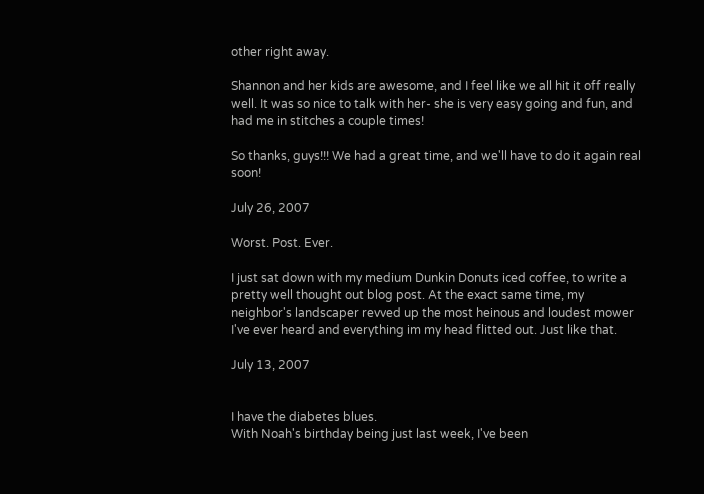other right away.

Shannon and her kids are awesome, and I feel like we all hit it off really well. It was so nice to talk with her- she is very easy going and fun, and had me in stitches a couple times!

So thanks, guys!!! We had a great time, and we'll have to do it again real soon!

July 26, 2007

Worst. Post. Ever.

I just sat down with my medium Dunkin Donuts iced coffee, to write a pretty well thought out blog post. At the exact same time, my neighbor's landscaper revved up the most heinous and loudest mower I've ever heard and everything im my head flitted out. Just like that.

July 13, 2007


I have the diabetes blues.
With Noah's birthday being just last week, I've been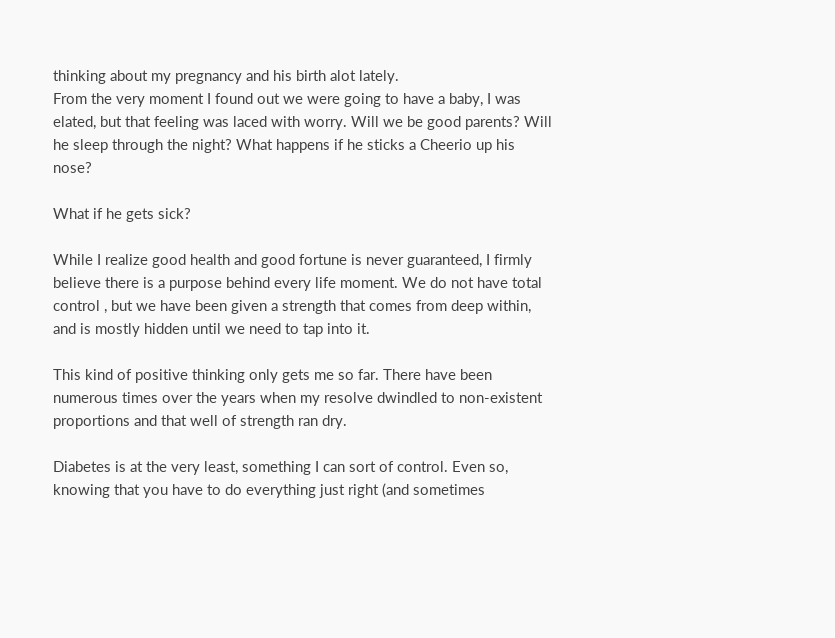thinking about my pregnancy and his birth alot lately.
From the very moment I found out we were going to have a baby, I was elated, but that feeling was laced with worry. Will we be good parents? Will he sleep through the night? What happens if he sticks a Cheerio up his nose?

What if he gets sick?

While I realize good health and good fortune is never guaranteed, I firmly believe there is a purpose behind every life moment. We do not have total control , but we have been given a strength that comes from deep within, and is mostly hidden until we need to tap into it.

This kind of positive thinking only gets me so far. There have been numerous times over the years when my resolve dwindled to non-existent proportions and that well of strength ran dry.

Diabetes is at the very least, something I can sort of control. Even so, knowing that you have to do everything just right (and sometimes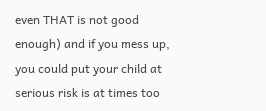even THAT is not good enough) and if you mess up, you could put your child at serious risk is at times too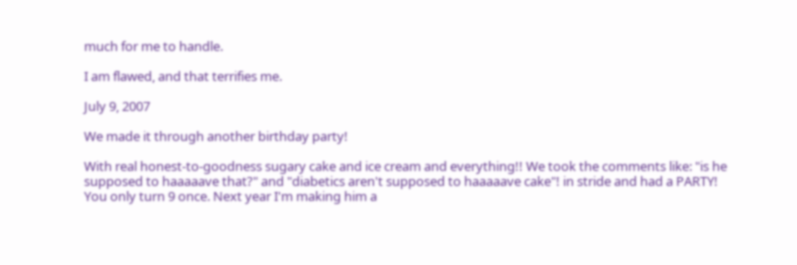much for me to handle.

I am flawed, and that terrifies me.

July 9, 2007

We made it through another birthday party!

With real honest-to-goodness sugary cake and ice cream and everything!! We took the comments like: "is he supposed to haaaaave that?" and "diabetics aren't supposed to haaaaave cake"! in stride and had a PARTY!
You only turn 9 once. Next year I'm making him a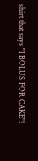shirt that says "I BOLUS FOR CAKE"!